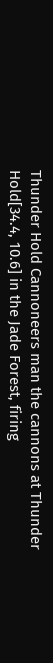Thunder Hold Cannoneers man the cannons at Thunder Hold[34.4, 10.6] in the Jade Forest, firing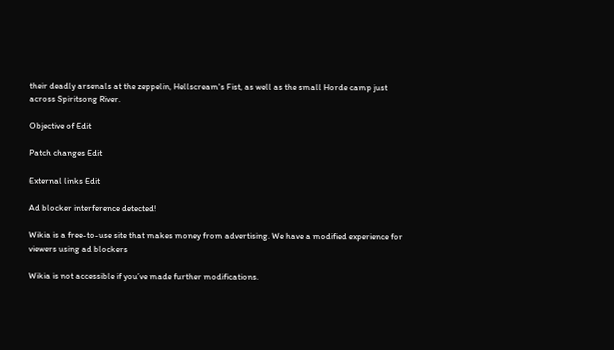their deadly arsenals at the zeppelin, Hellscream's Fist, as well as the small Horde camp just across Spiritsong River.

Objective of Edit

Patch changes Edit

External links Edit

Ad blocker interference detected!

Wikia is a free-to-use site that makes money from advertising. We have a modified experience for viewers using ad blockers

Wikia is not accessible if you’ve made further modifications.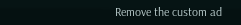Remove the custom ad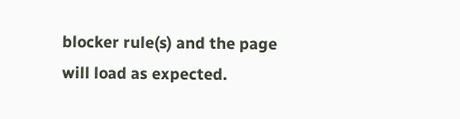blocker rule(s) and the page will load as expected.